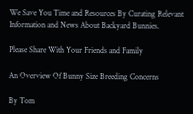We Save You Time and Resources By Curating Relevant Information and News About Backyard Bunnies.

Please Share With Your Friends and Family

An Overview Of Bunny Size Breeding Concerns

By Tom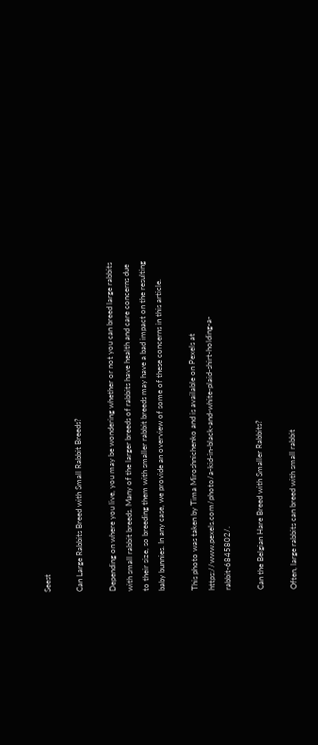Seest

Can Large Rabbits Breed with Small Rabbit Breeds?

Depending on where you live, you may be wondering whether or not you can breed large rabbits with small rabbit breeds. Many of the larger breeds of rabbits have health and care concerns due to their size, so breeding them with smaller rabbit breeds may have a bad impact on the resulting baby bunnies. In any case, we provide an overview of some of these concerns in this article.

This photo was taken by Tima Miroshnichenko and is available on Pexels at https://www.pexels.com/photo/a-kid-in-black-and-white-plaid-shirt-holding-a-rabbit-6845802/.

Can the Belgian Hare Breed with Smaller Rabbits?

Often, large rabbits can breed with small rabbit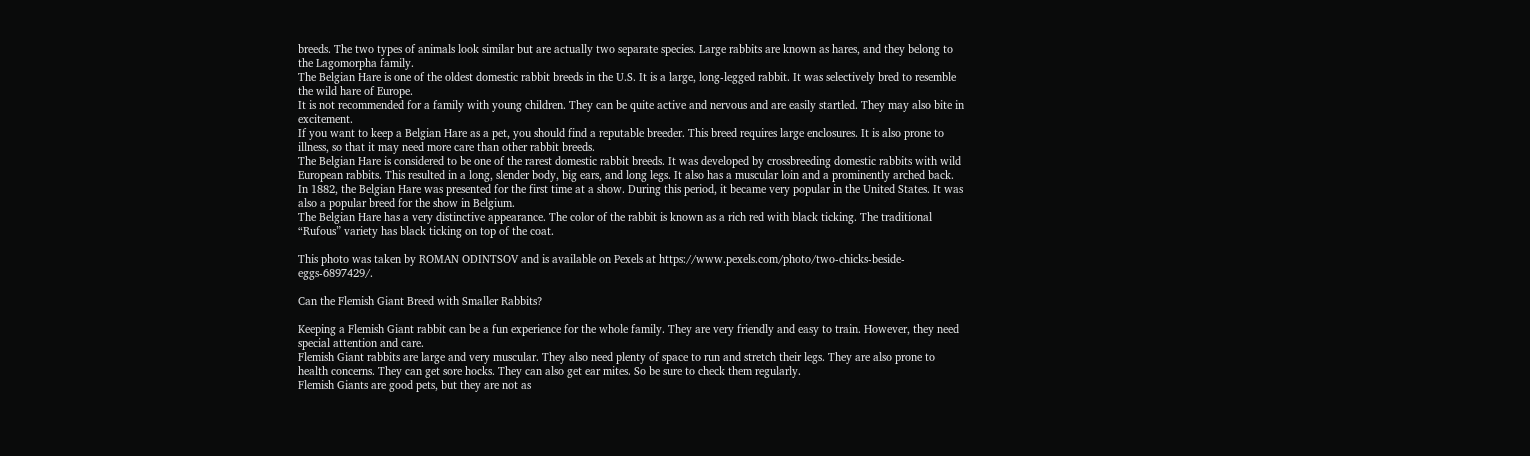breeds. The two types of animals look similar but are actually two separate species. Large rabbits are known as hares, and they belong to the Lagomorpha family.
The Belgian Hare is one of the oldest domestic rabbit breeds in the U.S. It is a large, long-legged rabbit. It was selectively bred to resemble the wild hare of Europe.
It is not recommended for a family with young children. They can be quite active and nervous and are easily startled. They may also bite in excitement.
If you want to keep a Belgian Hare as a pet, you should find a reputable breeder. This breed requires large enclosures. It is also prone to illness, so that it may need more care than other rabbit breeds.
The Belgian Hare is considered to be one of the rarest domestic rabbit breeds. It was developed by crossbreeding domestic rabbits with wild European rabbits. This resulted in a long, slender body, big ears, and long legs. It also has a muscular loin and a prominently arched back.
In 1882, the Belgian Hare was presented for the first time at a show. During this period, it became very popular in the United States. It was also a popular breed for the show in Belgium.
The Belgian Hare has a very distinctive appearance. The color of the rabbit is known as a rich red with black ticking. The traditional “Rufous” variety has black ticking on top of the coat.

This photo was taken by ROMAN ODINTSOV and is available on Pexels at https://www.pexels.com/photo/two-chicks-beside-eggs-6897429/.

Can the Flemish Giant Breed with Smaller Rabbits?

Keeping a Flemish Giant rabbit can be a fun experience for the whole family. They are very friendly and easy to train. However, they need special attention and care.
Flemish Giant rabbits are large and very muscular. They also need plenty of space to run and stretch their legs. They are also prone to health concerns. They can get sore hocks. They can also get ear mites. So be sure to check them regularly.
Flemish Giants are good pets, but they are not as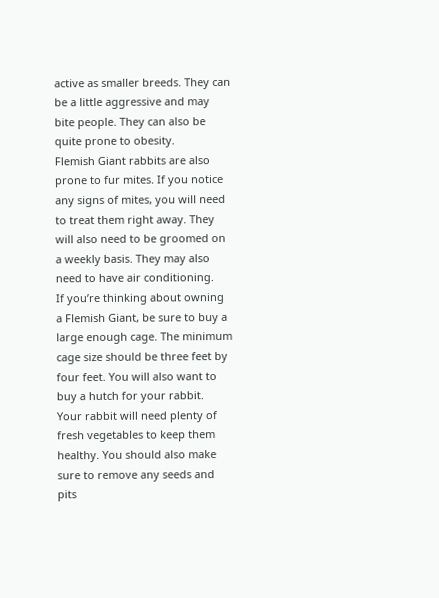active as smaller breeds. They can be a little aggressive and may bite people. They can also be quite prone to obesity.
Flemish Giant rabbits are also prone to fur mites. If you notice any signs of mites, you will need to treat them right away. They will also need to be groomed on a weekly basis. They may also need to have air conditioning.
If you’re thinking about owning a Flemish Giant, be sure to buy a large enough cage. The minimum cage size should be three feet by four feet. You will also want to buy a hutch for your rabbit.
Your rabbit will need plenty of fresh vegetables to keep them healthy. You should also make sure to remove any seeds and pits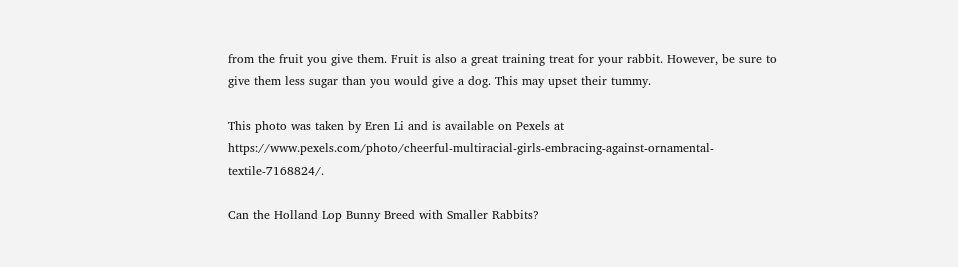from the fruit you give them. Fruit is also a great training treat for your rabbit. However, be sure to give them less sugar than you would give a dog. This may upset their tummy.

This photo was taken by Eren Li and is available on Pexels at https://www.pexels.com/photo/cheerful-multiracial-girls-embracing-against-ornamental-textile-7168824/.

Can the Holland Lop Bunny Breed with Smaller Rabbits?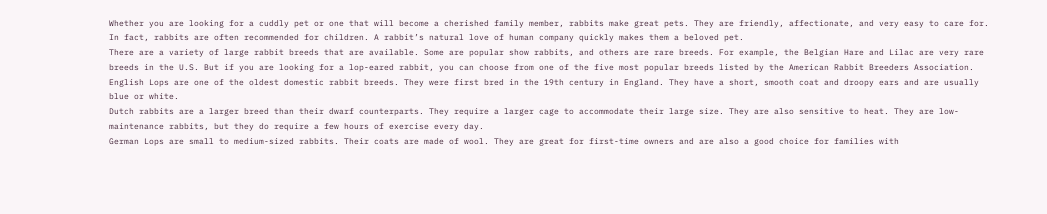Whether you are looking for a cuddly pet or one that will become a cherished family member, rabbits make great pets. They are friendly, affectionate, and very easy to care for. In fact, rabbits are often recommended for children. A rabbit’s natural love of human company quickly makes them a beloved pet.
There are a variety of large rabbit breeds that are available. Some are popular show rabbits, and others are rare breeds. For example, the Belgian Hare and Lilac are very rare breeds in the U.S. But if you are looking for a lop-eared rabbit, you can choose from one of the five most popular breeds listed by the American Rabbit Breeders Association.
English Lops are one of the oldest domestic rabbit breeds. They were first bred in the 19th century in England. They have a short, smooth coat and droopy ears and are usually blue or white.
Dutch rabbits are a larger breed than their dwarf counterparts. They require a larger cage to accommodate their large size. They are also sensitive to heat. They are low-maintenance rabbits, but they do require a few hours of exercise every day.
German Lops are small to medium-sized rabbits. Their coats are made of wool. They are great for first-time owners and are also a good choice for families with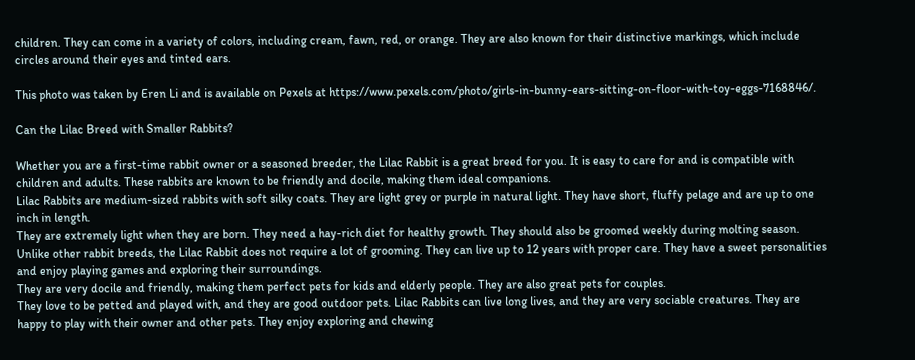children. They can come in a variety of colors, including cream, fawn, red, or orange. They are also known for their distinctive markings, which include circles around their eyes and tinted ears.

This photo was taken by Eren Li and is available on Pexels at https://www.pexels.com/photo/girls-in-bunny-ears-sitting-on-floor-with-toy-eggs-7168846/.

Can the Lilac Breed with Smaller Rabbits?

Whether you are a first-time rabbit owner or a seasoned breeder, the Lilac Rabbit is a great breed for you. It is easy to care for and is compatible with children and adults. These rabbits are known to be friendly and docile, making them ideal companions.
Lilac Rabbits are medium-sized rabbits with soft silky coats. They are light grey or purple in natural light. They have short, fluffy pelage and are up to one inch in length.
They are extremely light when they are born. They need a hay-rich diet for healthy growth. They should also be groomed weekly during molting season.
Unlike other rabbit breeds, the Lilac Rabbit does not require a lot of grooming. They can live up to 12 years with proper care. They have a sweet personalities and enjoy playing games and exploring their surroundings.
They are very docile and friendly, making them perfect pets for kids and elderly people. They are also great pets for couples.
They love to be petted and played with, and they are good outdoor pets. Lilac Rabbits can live long lives, and they are very sociable creatures. They are happy to play with their owner and other pets. They enjoy exploring and chewing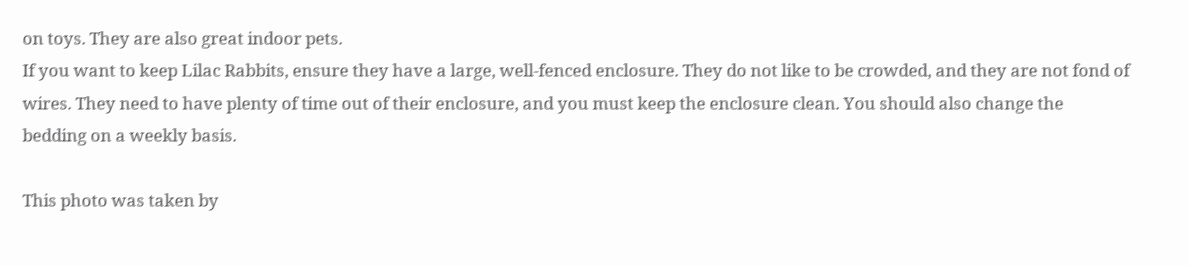on toys. They are also great indoor pets.
If you want to keep Lilac Rabbits, ensure they have a large, well-fenced enclosure. They do not like to be crowded, and they are not fond of wires. They need to have plenty of time out of their enclosure, and you must keep the enclosure clean. You should also change the bedding on a weekly basis.

This photo was taken by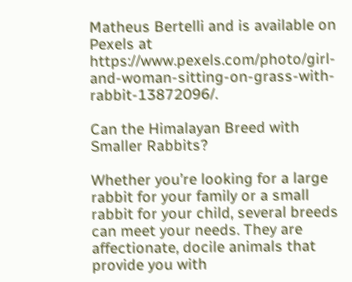Matheus Bertelli and is available on Pexels at https://www.pexels.com/photo/girl-and-woman-sitting-on-grass-with-rabbit-13872096/.

Can the Himalayan Breed with Smaller Rabbits?

Whether you’re looking for a large rabbit for your family or a small rabbit for your child, several breeds can meet your needs. They are affectionate, docile animals that provide you with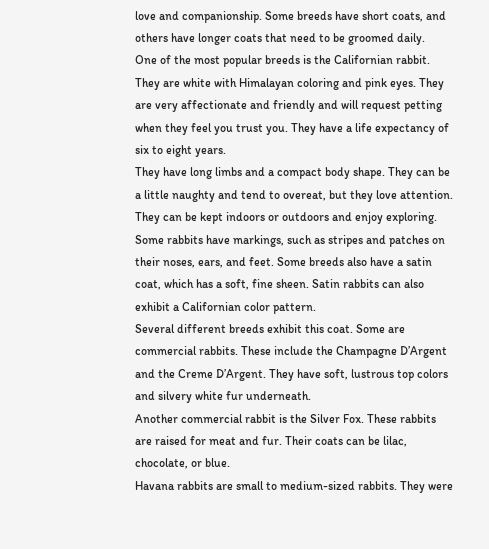love and companionship. Some breeds have short coats, and others have longer coats that need to be groomed daily.
One of the most popular breeds is the Californian rabbit. They are white with Himalayan coloring and pink eyes. They are very affectionate and friendly and will request petting when they feel you trust you. They have a life expectancy of six to eight years.
They have long limbs and a compact body shape. They can be a little naughty and tend to overeat, but they love attention. They can be kept indoors or outdoors and enjoy exploring.
Some rabbits have markings, such as stripes and patches on their noses, ears, and feet. Some breeds also have a satin coat, which has a soft, fine sheen. Satin rabbits can also exhibit a Californian color pattern.
Several different breeds exhibit this coat. Some are commercial rabbits. These include the Champagne D’Argent and the Creme D’Argent. They have soft, lustrous top colors and silvery white fur underneath.
Another commercial rabbit is the Silver Fox. These rabbits are raised for meat and fur. Their coats can be lilac, chocolate, or blue.
Havana rabbits are small to medium-sized rabbits. They were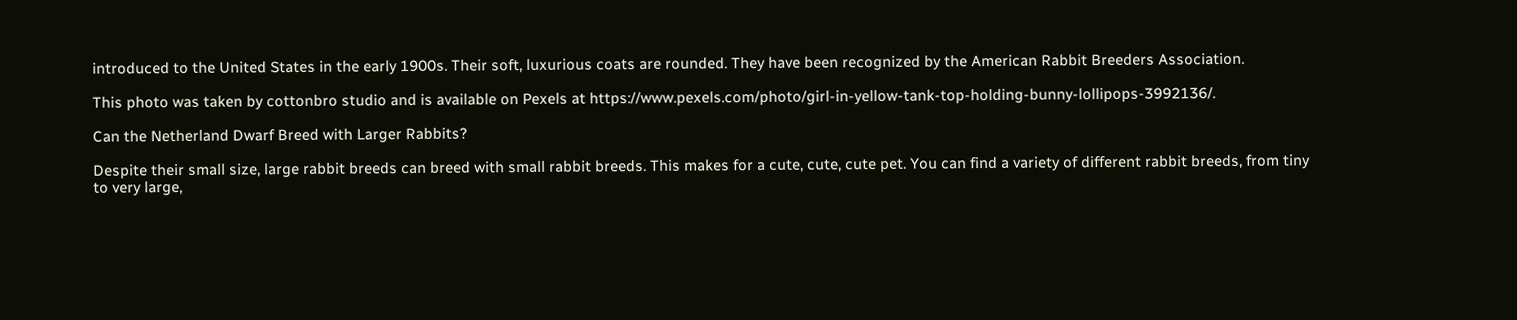introduced to the United States in the early 1900s. Their soft, luxurious coats are rounded. They have been recognized by the American Rabbit Breeders Association.

This photo was taken by cottonbro studio and is available on Pexels at https://www.pexels.com/photo/girl-in-yellow-tank-top-holding-bunny-lollipops-3992136/.

Can the Netherland Dwarf Breed with Larger Rabbits?

Despite their small size, large rabbit breeds can breed with small rabbit breeds. This makes for a cute, cute, cute pet. You can find a variety of different rabbit breeds, from tiny to very large,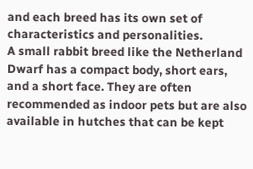and each breed has its own set of characteristics and personalities.
A small rabbit breed like the Netherland Dwarf has a compact body, short ears, and a short face. They are often recommended as indoor pets but are also available in hutches that can be kept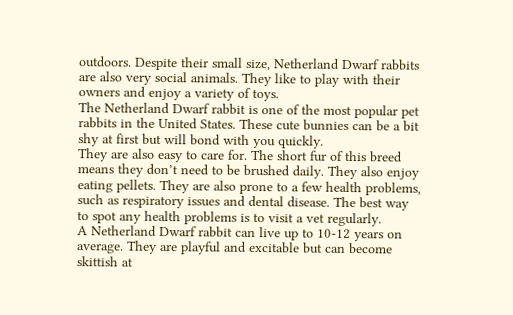outdoors. Despite their small size, Netherland Dwarf rabbits are also very social animals. They like to play with their owners and enjoy a variety of toys.
The Netherland Dwarf rabbit is one of the most popular pet rabbits in the United States. These cute bunnies can be a bit shy at first but will bond with you quickly.
They are also easy to care for. The short fur of this breed means they don’t need to be brushed daily. They also enjoy eating pellets. They are also prone to a few health problems, such as respiratory issues and dental disease. The best way to spot any health problems is to visit a vet regularly.
A Netherland Dwarf rabbit can live up to 10-12 years on average. They are playful and excitable but can become skittish at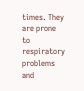times. They are prone to respiratory problems and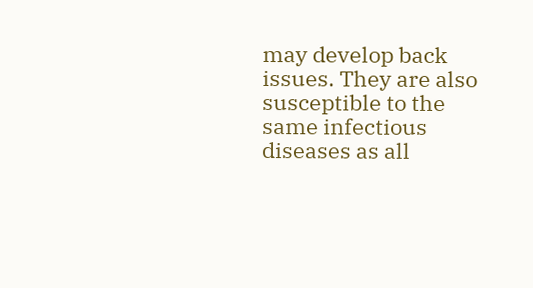may develop back issues. They are also susceptible to the same infectious diseases as all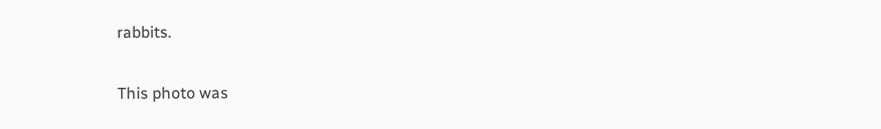rabbits.

This photo was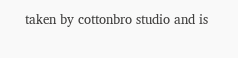taken by cottonbro studio and is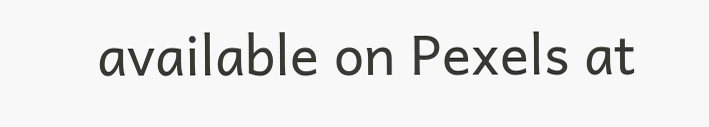available on Pexels at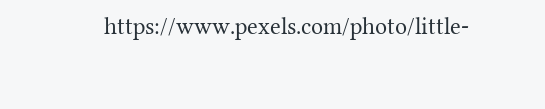https://www.pexels.com/photo/little-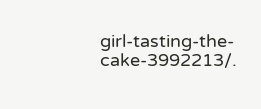girl-tasting-the-cake-3992213/.